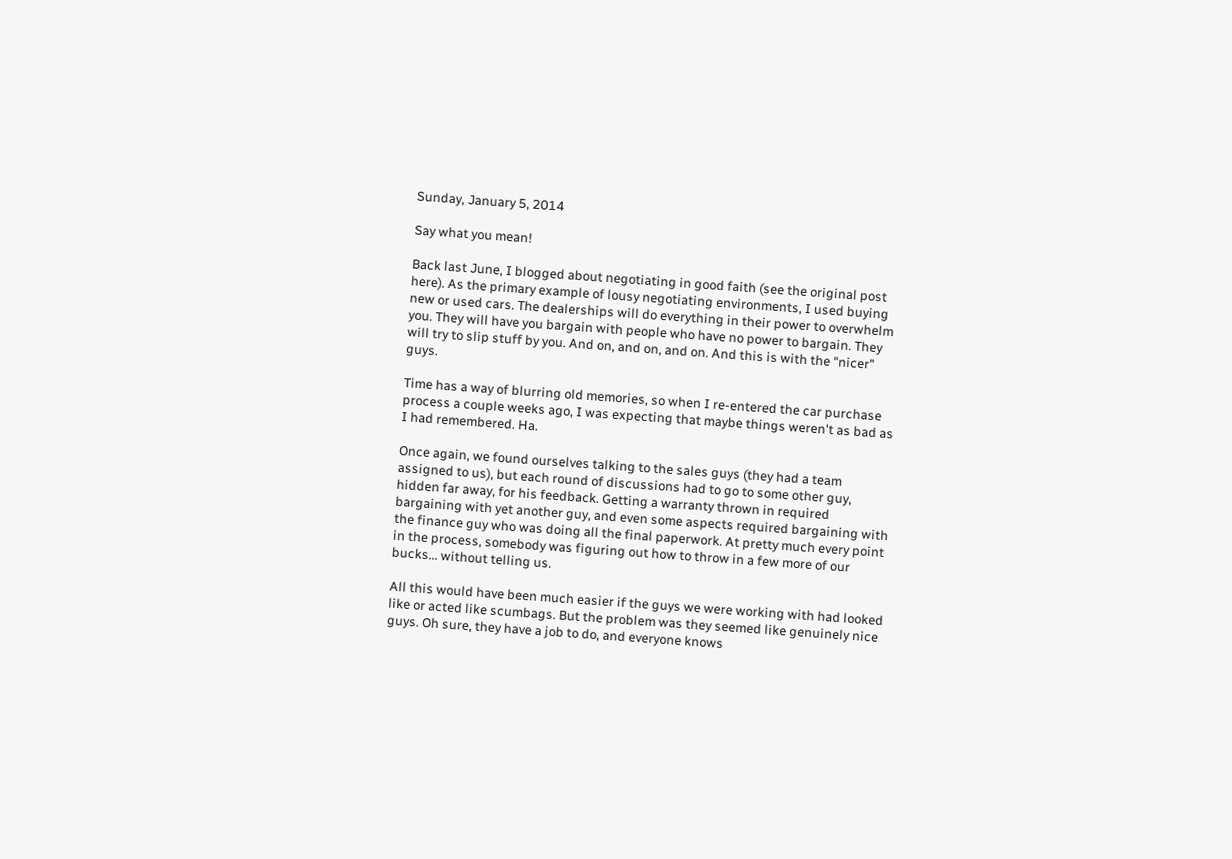Sunday, January 5, 2014

Say what you mean!

Back last June, I blogged about negotiating in good faith (see the original post here). As the primary example of lousy negotiating environments, I used buying new or used cars. The dealerships will do everything in their power to overwhelm you. They will have you bargain with people who have no power to bargain. They will try to slip stuff by you. And on, and on, and on. And this is with the "nicer" guys.

Time has a way of blurring old memories, so when I re-entered the car purchase process a couple weeks ago, I was expecting that maybe things weren't as bad as I had remembered. Ha.

Once again, we found ourselves talking to the sales guys (they had a team assigned to us), but each round of discussions had to go to some other guy, hidden far away, for his feedback. Getting a warranty thrown in required bargaining with yet another guy, and even some aspects required bargaining with the finance guy who was doing all the final paperwork. At pretty much every point in the process, somebody was figuring out how to throw in a few more of our bucks... without telling us.

All this would have been much easier if the guys we were working with had looked like or acted like scumbags. But the problem was they seemed like genuinely nice guys. Oh sure, they have a job to do, and everyone knows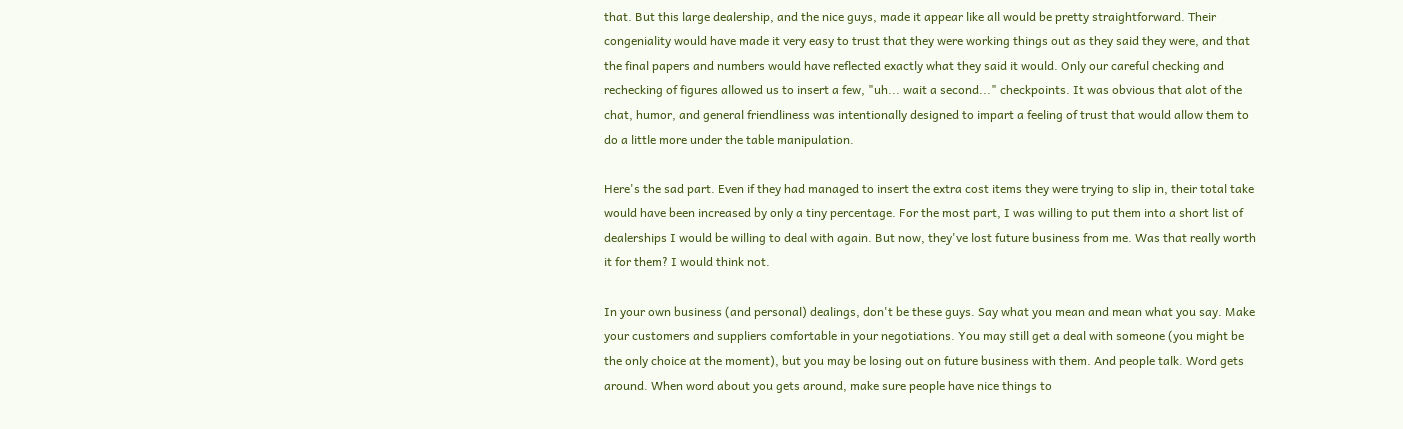that. But this large dealership, and the nice guys, made it appear like all would be pretty straightforward. Their congeniality would have made it very easy to trust that they were working things out as they said they were, and that the final papers and numbers would have reflected exactly what they said it would. Only our careful checking and rechecking of figures allowed us to insert a few, "uh... wait a second..." checkpoints. It was obvious that alot of the chat, humor, and general friendliness was intentionally designed to impart a feeling of trust that would allow them to do a little more under the table manipulation.

Here's the sad part. Even if they had managed to insert the extra cost items they were trying to slip in, their total take would have been increased by only a tiny percentage. For the most part, I was willing to put them into a short list of dealerships I would be willing to deal with again. But now, they've lost future business from me. Was that really worth it for them? I would think not.

In your own business (and personal) dealings, don't be these guys. Say what you mean and mean what you say. Make your customers and suppliers comfortable in your negotiations. You may still get a deal with someone (you might be the only choice at the moment), but you may be losing out on future business with them. And people talk. Word gets around. When word about you gets around, make sure people have nice things to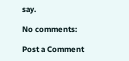say.

No comments:

Post a Comment